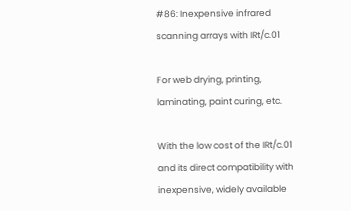#86: Inexpensive infrared scanning arrays with IRt/c.01

For web drying, printing, laminating, paint curing, etc.

With the low cost of the IRt/c.01 and its direct compatibility with inexpensive, widely available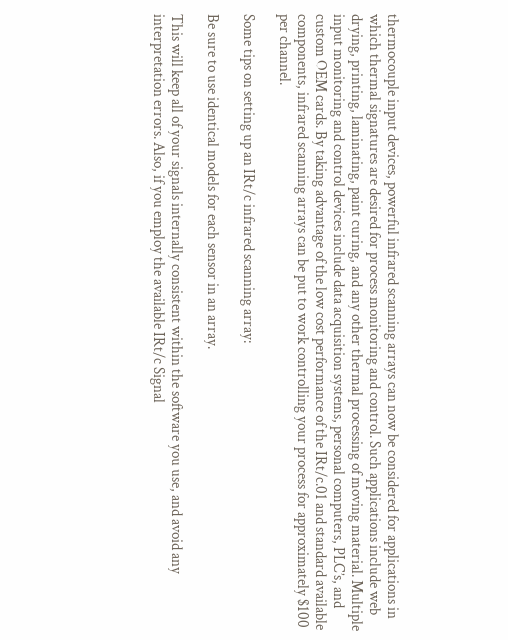thermocouple input devices, powerful infrared scanning arrays can now be considered for applications in which thermal signatures are desired for process monitoring and control. Such applications include web drying, printing, laminating, paint curing, and any other thermal processing of moving material. Multiple input monitoring and control devices include data acquisition systems, personal computers, PLC’s, and custom OEM cards. By taking advantage of the low cost performance of the IRt/c.01 and standard available components, infrared scanning arrays can be put to work controlling your process for approximately $100 per channel.

Some tips on setting up an IRt/c infrared scanning array:

Be sure to use identical models for each sensor in an array.

This will keep all of your signals internally consistent within the software you use, and avoid any interpretation errors. Also, if you employ the available IRt/c Signal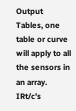Output Tables, one table or curve will apply to all the sensors in an array. IRt/c’s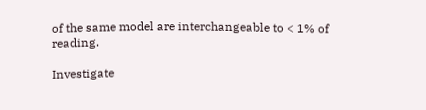of the same model are interchangeable to < 1% of reading.

Investigate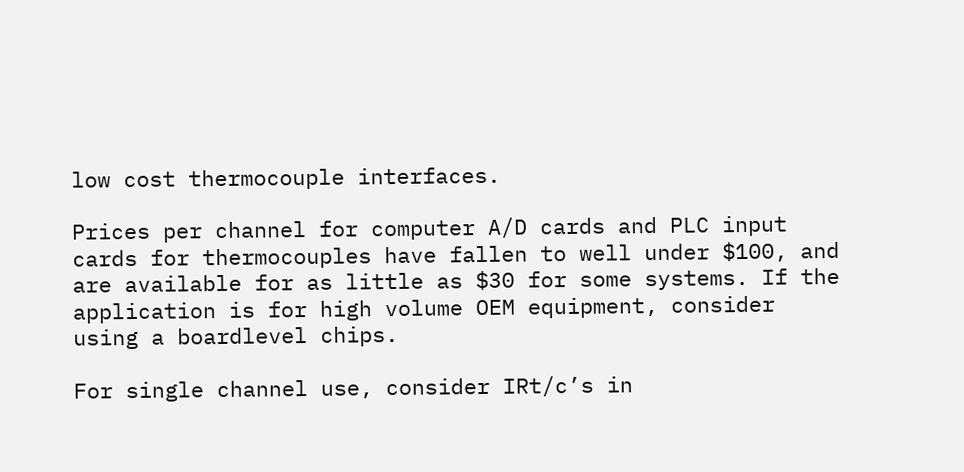low cost thermocouple interfaces.

Prices per channel for computer A/D cards and PLC input cards for thermocouples have fallen to well under $100, and are available for as little as $30 for some systems. If the application is for high volume OEM equipment, consider using a boardlevel chips.

For single channel use, consider IRt/c’s in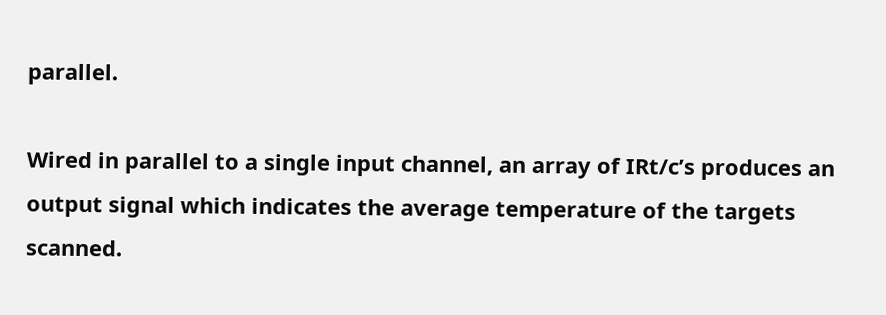parallel.

Wired in parallel to a single input channel, an array of IRt/c’s produces an output signal which indicates the average temperature of the targets scanned.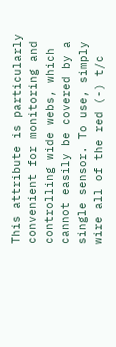This attribute is particularly convenient for monitoring and controlling wide webs, which cannot easily be covered by a single sensor. To use, simply wire all of the red (-) t/c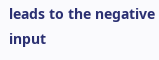leads to the negative input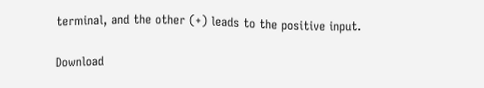terminal, and the other (+) leads to the positive input.

Download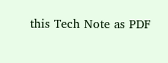this Tech Note as PDF